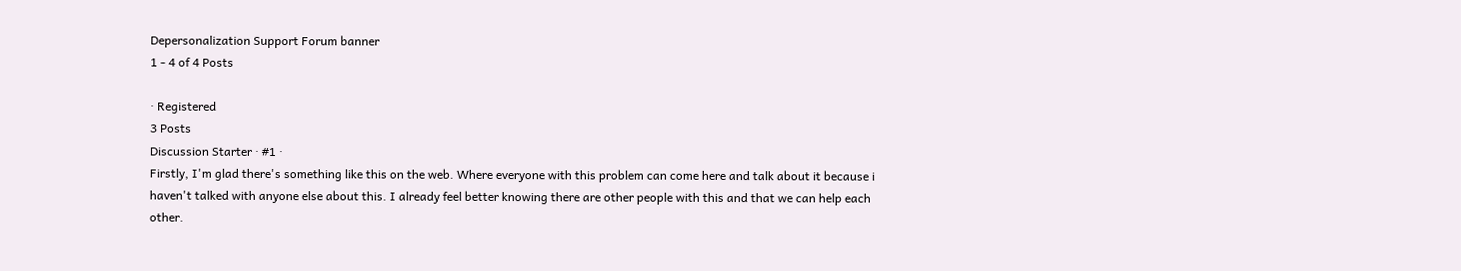Depersonalization Support Forum banner
1 - 4 of 4 Posts

· Registered
3 Posts
Discussion Starter · #1 ·
Firstly, I'm glad there's something like this on the web. Where everyone with this problem can come here and talk about it because i haven't talked with anyone else about this. I already feel better knowing there are other people with this and that we can help each other.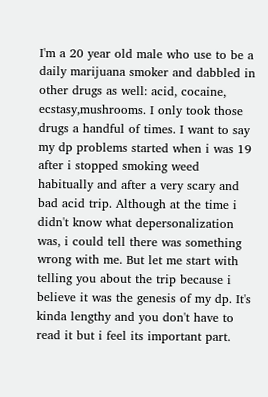I'm a 20 year old male who use to be a daily marijuana smoker and dabbled in other drugs as well: acid, cocaine, ecstasy,mushrooms. I only took those drugs a handful of times. I want to say my dp problems started when i was 19 after i stopped smoking weed habitually and after a very scary and bad acid trip. Although at the time i didn't know what depersonalization was, i could tell there was something wrong with me. But let me start with telling you about the trip because i believe it was the genesis of my dp. It's kinda lengthy and you don't have to read it but i feel its important part.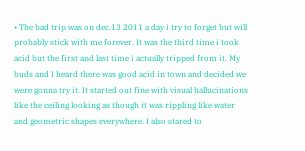• The bad trip was on dec.13 2011 a day i try to forget but will probably stick with me forever. It was the third time i took acid but the first and last time i actually tripped from it. My buds and I heard there was good acid in town and decided we were gonna try it. It started out fine with visual hallucinations like the ceiling looking as though it was rippling like water and geometric shapes everywhere. I also stared to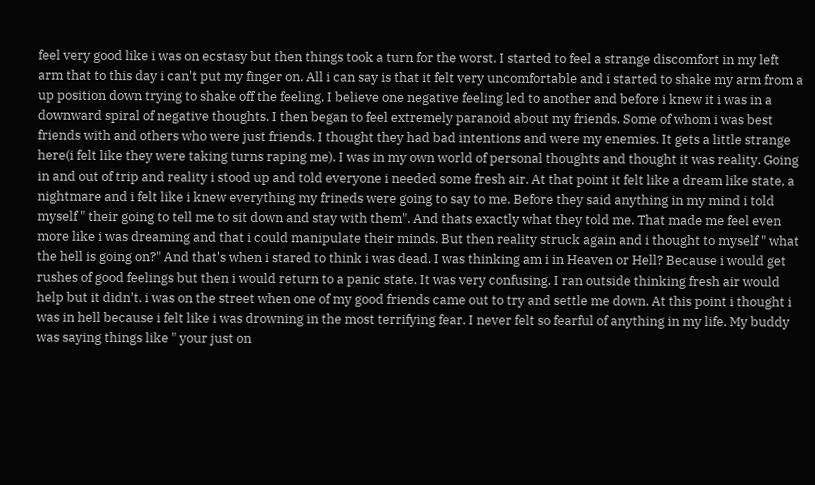feel very good like i was on ecstasy but then things took a turn for the worst. I started to feel a strange discomfort in my left arm that to this day i can't put my finger on. All i can say is that it felt very uncomfortable and i started to shake my arm from a up position down trying to shake off the feeling. I believe one negative feeling led to another and before i knew it i was in a downward spiral of negative thoughts. I then began to feel extremely paranoid about my friends. Some of whom i was best friends with and others who were just friends. I thought they had bad intentions and were my enemies. It gets a little strange here(i felt like they were taking turns raping me). I was in my own world of personal thoughts and thought it was reality. Going in and out of trip and reality i stood up and told everyone i needed some fresh air. At that point it felt like a dream like state, a nightmare and i felt like i knew everything my frineds were going to say to me. Before they said anything in my mind i told myself " their going to tell me to sit down and stay with them". And thats exactly what they told me. That made me feel even more like i was dreaming and that i could manipulate their minds. But then reality struck again and i thought to myself " what the hell is going on?" And that's when i stared to think i was dead. I was thinking am i in Heaven or Hell? Because i would get rushes of good feelings but then i would return to a panic state. It was very confusing. I ran outside thinking fresh air would help but it didn't. i was on the street when one of my good friends came out to try and settle me down. At this point i thought i was in hell because i felt like i was drowning in the most terrifying fear. I never felt so fearful of anything in my life. My buddy was saying things like " your just on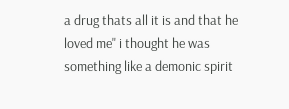a drug thats all it is and that he loved me" i thought he was something like a demonic spirit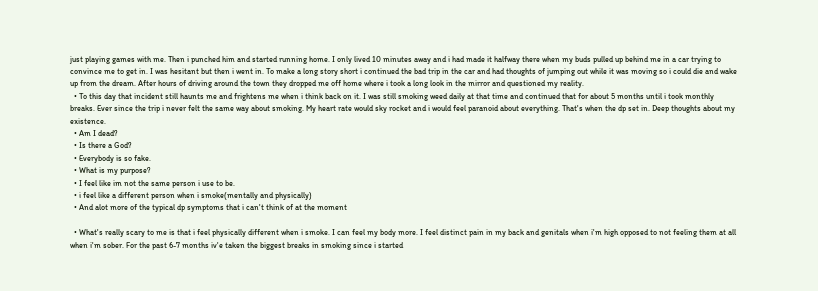just playing games with me. Then i punched him and started running home. I only lived 10 minutes away and i had made it halfway there when my buds pulled up behind me in a car trying to convince me to get in. I was hesitant but then i went in. To make a long story short i continued the bad trip in the car and had thoughts of jumping out while it was moving so i could die and wake up from the dream. After hours of driving around the town they dropped me off home where i took a long look in the mirror and questioned my reality.
  • To this day that incident still haunts me and frightens me when i think back on it. I was still smoking weed daily at that time and continued that for about 5 months until i took monthly breaks. Ever since the trip i never felt the same way about smoking. My heart rate would sky rocket and i would feel paranoid about everything. That's when the dp set in. Deep thoughts about my existence.
  • Am I dead?
  • Is there a God?
  • Everybody is so fake.
  • What is my purpose?
  • I feel like im not the same person i use to be.
  • i feel like a different person when i smoke(mentally and physically)
  • And alot more of the typical dp symptoms that i can't think of at the moment

  • What's really scary to me is that i feel physically different when i smoke. I can feel my body more. I feel distinct pain in my back and genitals when i'm high opposed to not feeling them at all when i'm sober. For the past 6-7 months iv'e taken the biggest breaks in smoking since i started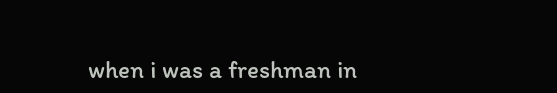when i was a freshman in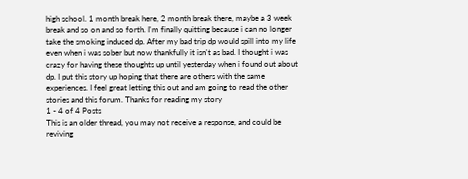high school. 1 month break here, 2 month break there, maybe a 3 week break and so on and so forth. I'm finally quitting because i can no longer take the smoking induced dp. After my bad trip dp would spill into my life even when i was sober but now thankfully it isn't as bad. I thought i was crazy for having these thoughts up until yesterday when i found out about dp. I put this story up hoping that there are others with the same experiences. I feel great letting this out and am going to read the other stories and this forum. Thanks for reading my story
1 - 4 of 4 Posts
This is an older thread, you may not receive a response, and could be reviving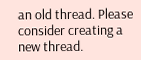an old thread. Please consider creating a new thread.